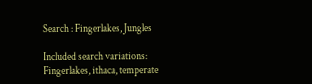Search : Fingerlakes, Jungles

Included search variations: Fingerlakes, ithaca, temperate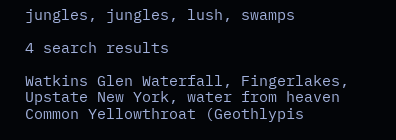jungles, jungles, lush, swamps

4 search results

Watkins Glen Waterfall, Fingerlakes, Upstate New York, water from heaven
Common Yellowthroat (Geothlypis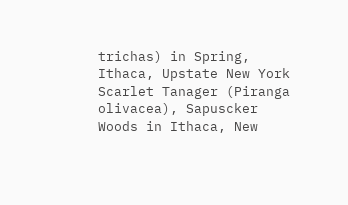trichas) in Spring, Ithaca, Upstate New York
Scarlet Tanager (Piranga olivacea), Sapuscker Woods in Ithaca, New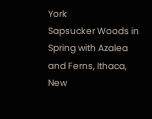York
Sapsucker Woods in Spring with Azalea and Ferns, Ithaca, New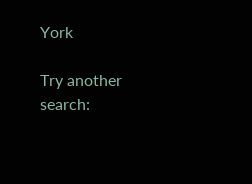York

Try another search: